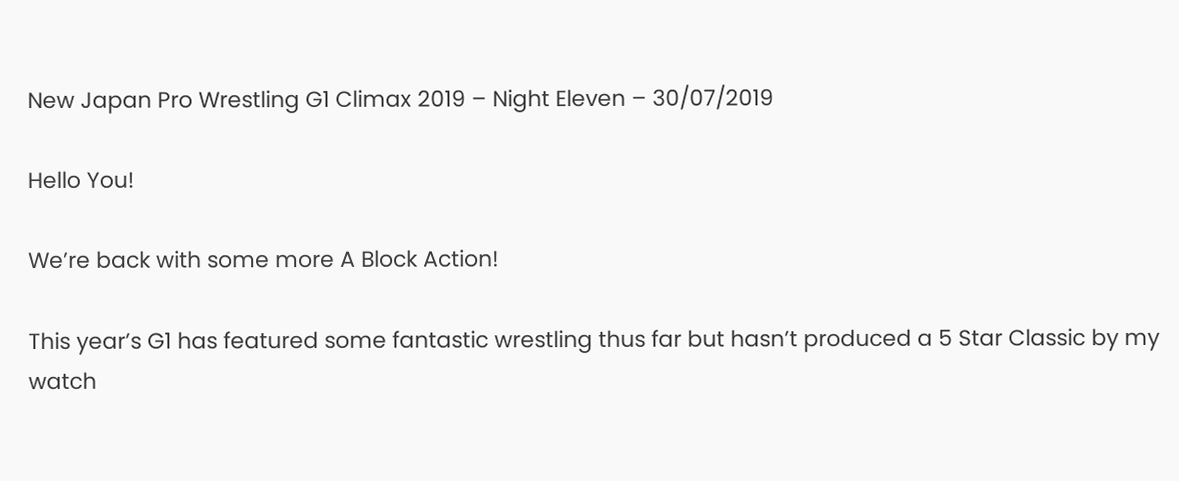New Japan Pro Wrestling G1 Climax 2019 – Night Eleven – 30/07/2019

Hello You!

We’re back with some more A Block Action!

This year’s G1 has featured some fantastic wrestling thus far but hasn’t produced a 5 Star Classic by my watch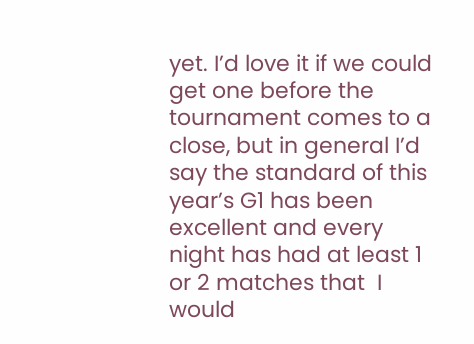yet. I’d love it if we could get one before the tournament comes to a close, but in general I’d say the standard of this year’s G1 has been excellent and every night has had at least 1 or 2 matches that  I would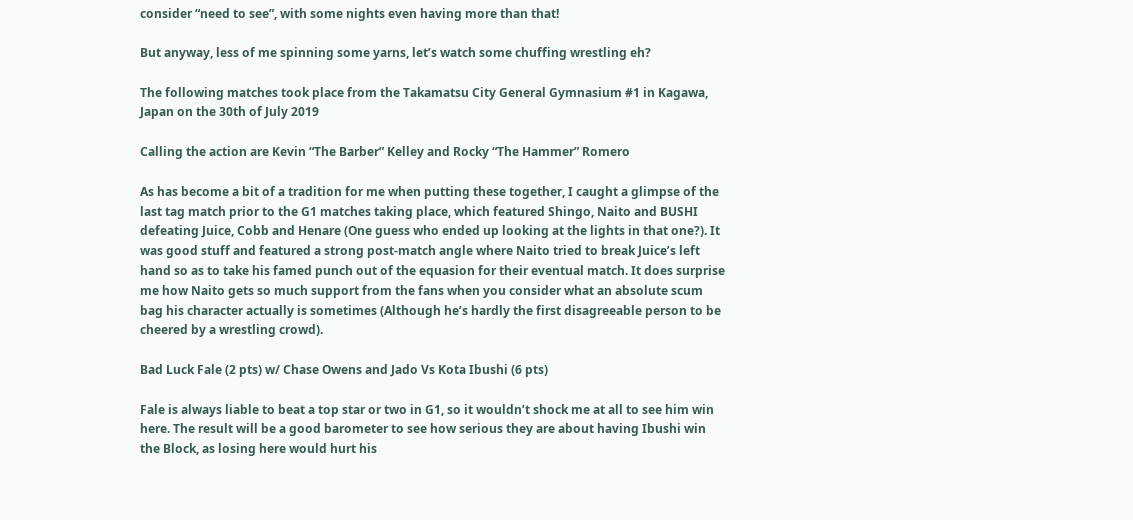consider “need to see”, with some nights even having more than that!

But anyway, less of me spinning some yarns, let’s watch some chuffing wrestling eh?

The following matches took place from the Takamatsu City General Gymnasium #1 in Kagawa, Japan on the 30th of July 2019

Calling the action are Kevin “The Barber” Kelley and Rocky “The Hammer” Romero

As has become a bit of a tradition for me when putting these together, I caught a glimpse of the last tag match prior to the G1 matches taking place, which featured Shingo, Naito and BUSHI defeating Juice, Cobb and Henare (One guess who ended up looking at the lights in that one?). It was good stuff and featured a strong post-match angle where Naito tried to break Juice’s left hand so as to take his famed punch out of the equasion for their eventual match. It does surprise me how Naito gets so much support from the fans when you consider what an absolute scum bag his character actually is sometimes (Although he’s hardly the first disagreeable person to be cheered by a wrestling crowd).

Bad Luck Fale (2 pts) w/ Chase Owens and Jado Vs Kota Ibushi (6 pts)

Fale is always liable to beat a top star or two in G1, so it wouldn’t shock me at all to see him win here. The result will be a good barometer to see how serious they are about having Ibushi win the Block, as losing here would hurt his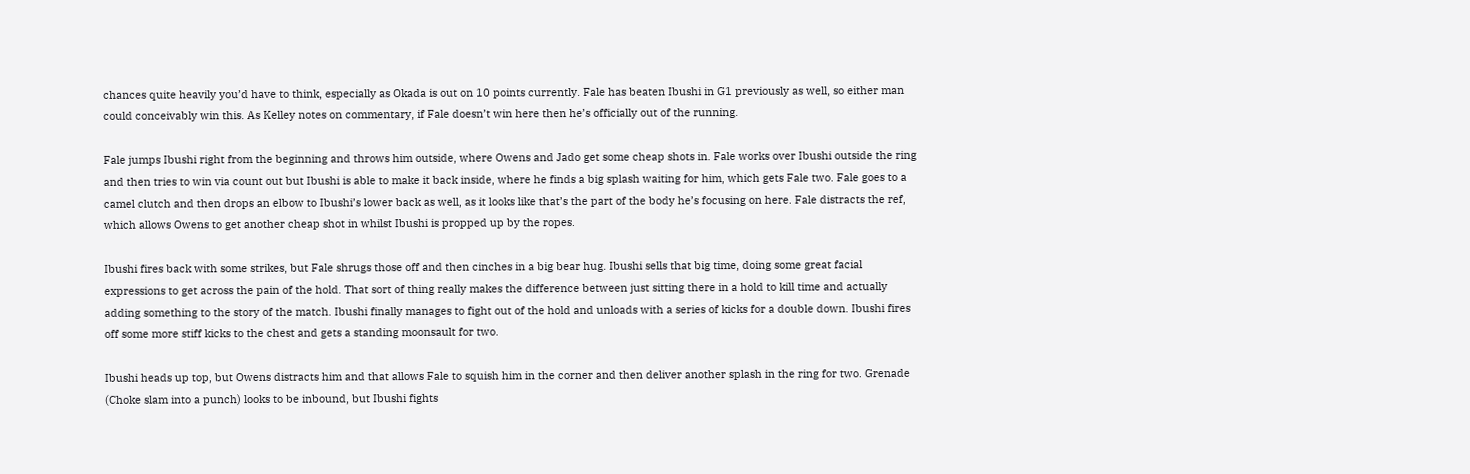chances quite heavily you’d have to think, especially as Okada is out on 10 points currently. Fale has beaten Ibushi in G1 previously as well, so either man could conceivably win this. As Kelley notes on commentary, if Fale doesn’t win here then he’s officially out of the running.

Fale jumps Ibushi right from the beginning and throws him outside, where Owens and Jado get some cheap shots in. Fale works over Ibushi outside the ring and then tries to win via count out but Ibushi is able to make it back inside, where he finds a big splash waiting for him, which gets Fale two. Fale goes to a camel clutch and then drops an elbow to Ibushi’s lower back as well, as it looks like that’s the part of the body he’s focusing on here. Fale distracts the ref, which allows Owens to get another cheap shot in whilst Ibushi is propped up by the ropes.

Ibushi fires back with some strikes, but Fale shrugs those off and then cinches in a big bear hug. Ibushi sells that big time, doing some great facial expressions to get across the pain of the hold. That sort of thing really makes the difference between just sitting there in a hold to kill time and actually adding something to the story of the match. Ibushi finally manages to fight out of the hold and unloads with a series of kicks for a double down. Ibushi fires off some more stiff kicks to the chest and gets a standing moonsault for two.

Ibushi heads up top, but Owens distracts him and that allows Fale to squish him in the corner and then deliver another splash in the ring for two. Grenade (Choke slam into a punch) looks to be inbound, but Ibushi fights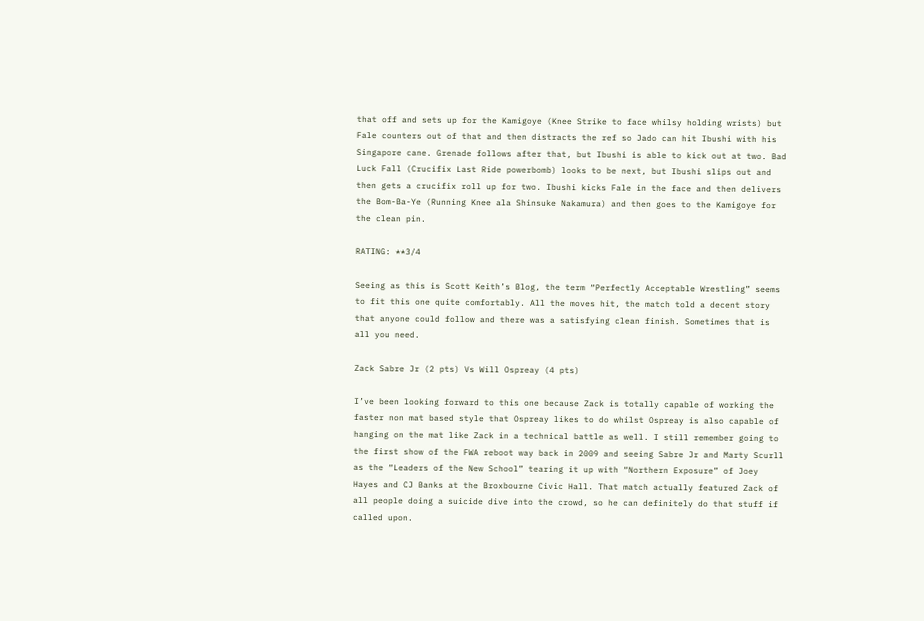that off and sets up for the Kamigoye (Knee Strike to face whilsy holding wrists) but Fale counters out of that and then distracts the ref so Jado can hit Ibushi with his Singapore cane. Grenade follows after that, but Ibushi is able to kick out at two. Bad Luck Fall (Crucifix Last Ride powerbomb) looks to be next, but Ibushi slips out and then gets a crucifix roll up for two. Ibushi kicks Fale in the face and then delivers the Bom-Ba-Ye (Running Knee ala Shinsuke Nakamura) and then goes to the Kamigoye for the clean pin.

RATING: **3/4

Seeing as this is Scott Keith’s Blog, the term “Perfectly Acceptable Wrestling” seems to fit this one quite comfortably. All the moves hit, the match told a decent story that anyone could follow and there was a satisfying clean finish. Sometimes that is all you need.

Zack Sabre Jr (2 pts) Vs Will Ospreay (4 pts)

I’ve been looking forward to this one because Zack is totally capable of working the faster non mat based style that Ospreay likes to do whilst Ospreay is also capable of hanging on the mat like Zack in a technical battle as well. I still remember going to the first show of the FWA reboot way back in 2009 and seeing Sabre Jr and Marty Scurll as the “Leaders of the New School” tearing it up with “Northern Exposure” of Joey Hayes and CJ Banks at the Broxbourne Civic Hall. That match actually featured Zack of all people doing a suicide dive into the crowd, so he can definitely do that stuff if called upon.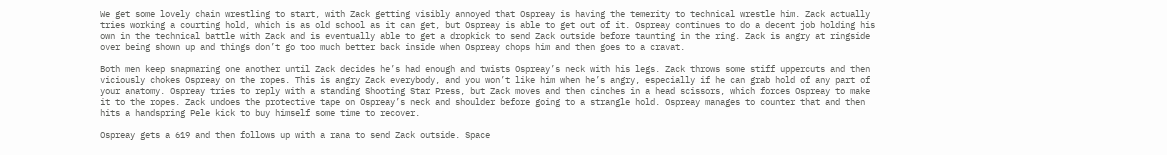We get some lovely chain wrestling to start, with Zack getting visibly annoyed that Ospreay is having the temerity to technical wrestle him. Zack actually tries working a courting hold, which is as old school as it can get, but Ospreay is able to get out of it. Ospreay continues to do a decent job holding his own in the technical battle with Zack and is eventually able to get a dropkick to send Zack outside before taunting in the ring. Zack is angry at ringside over being shown up and things don’t go too much better back inside when Ospreay chops him and then goes to a cravat.

Both men keep snapmaring one another until Zack decides he’s had enough and twists Ospreay’s neck with his legs. Zack throws some stiff uppercuts and then viciously chokes Ospreay on the ropes. This is angry Zack everybody, and you won’t like him when he’s angry, especially if he can grab hold of any part of your anatomy. Ospreay tries to reply with a standing Shooting Star Press, but Zack moves and then cinches in a head scissors, which forces Ospreay to make it to the ropes. Zack undoes the protective tape on Ospreay’s neck and shoulder before going to a strangle hold. Ospreay manages to counter that and then hits a handspring Pele kick to buy himself some time to recover.

Ospreay gets a 619 and then follows up with a rana to send Zack outside. Space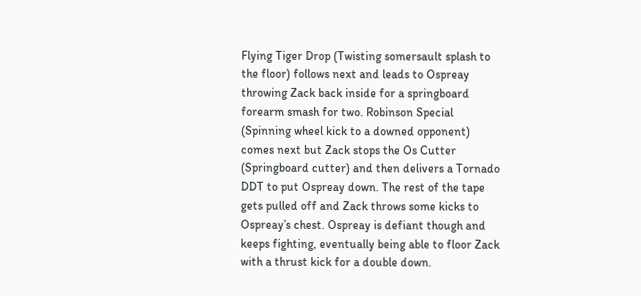Flying Tiger Drop (Twisting somersault splash to the floor) follows next and leads to Ospreay throwing Zack back inside for a springboard forearm smash for two. Robinson Special (Spinning wheel kick to a downed opponent) comes next but Zack stops the Os Cutter (Springboard cutter) and then delivers a Tornado DDT to put Ospreay down. The rest of the tape gets pulled off and Zack throws some kicks to Ospreay’s chest. Ospreay is defiant though and keeps fighting, eventually being able to floor Zack with a thrust kick for a double down.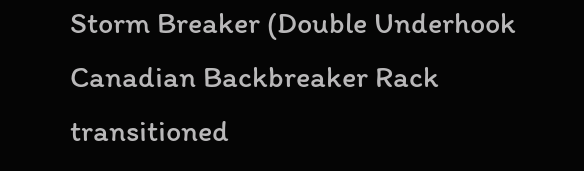Storm Breaker (Double Underhook Canadian Backbreaker Rack transitioned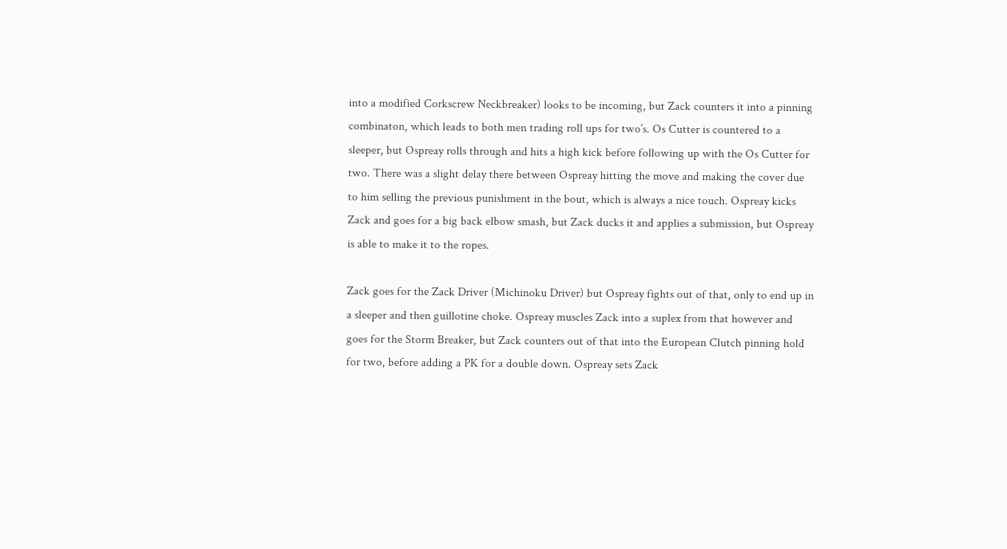into a modified Corkscrew Neckbreaker) looks to be incoming, but Zack counters it into a pinning combinaton, which leads to both men trading roll ups for two’s. Os Cutter is countered to a sleeper, but Ospreay rolls through and hits a high kick before following up with the Os Cutter for two. There was a slight delay there between Ospreay hitting the move and making the cover due to him selling the previous punishment in the bout, which is always a nice touch. Ospreay kicks Zack and goes for a big back elbow smash, but Zack ducks it and applies a submission, but Ospreay is able to make it to the ropes.

Zack goes for the Zack Driver (Michinoku Driver) but Ospreay fights out of that, only to end up in a sleeper and then guillotine choke. Ospreay muscles Zack into a suplex from that however and goes for the Storm Breaker, but Zack counters out of that into the European Clutch pinning hold for two, before adding a PK for a double down. Ospreay sets Zack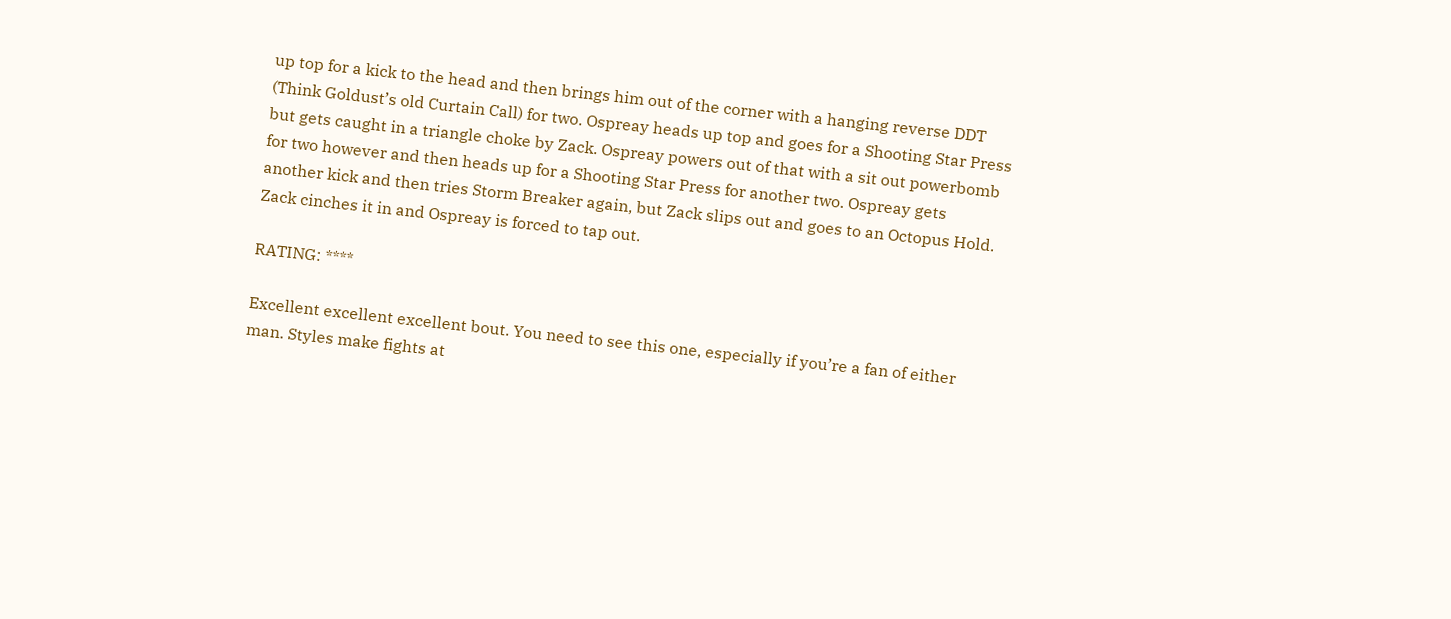up top for a kick to the head and then brings him out of the corner with a hanging reverse DDT (Think Goldust’s old Curtain Call) for two. Ospreay heads up top and goes for a Shooting Star Press but gets caught in a triangle choke by Zack. Ospreay powers out of that with a sit out powerbomb for two however and then heads up for a Shooting Star Press for another two. Ospreay gets another kick and then tries Storm Breaker again, but Zack slips out and goes to an Octopus Hold. Zack cinches it in and Ospreay is forced to tap out.

RATING: ****

Excellent excellent excellent bout. You need to see this one, especially if you’re a fan of either man. Styles make fights at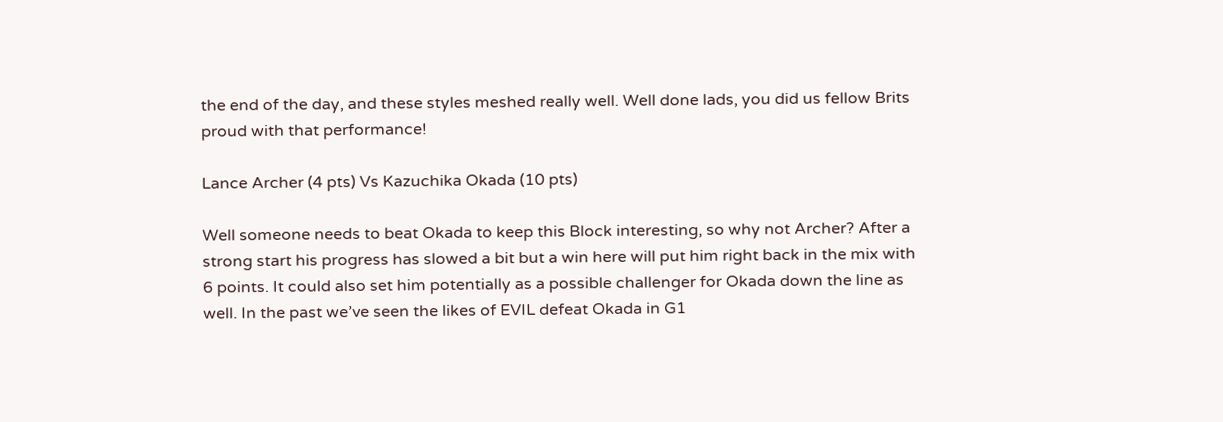the end of the day, and these styles meshed really well. Well done lads, you did us fellow Brits proud with that performance!

Lance Archer (4 pts) Vs Kazuchika Okada (10 pts)

Well someone needs to beat Okada to keep this Block interesting, so why not Archer? After a strong start his progress has slowed a bit but a win here will put him right back in the mix with 6 points. It could also set him potentially as a possible challenger for Okada down the line as well. In the past we’ve seen the likes of EVIL defeat Okada in G1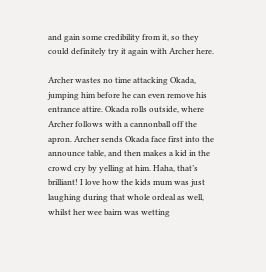and gain some credibility from it, so they could definitely try it again with Archer here.

Archer wastes no time attacking Okada, jumping him before he can even remove his entrance attire. Okada rolls outside, where Archer follows with a cannonball off the apron. Archer sends Okada face first into the announce table, and then makes a kid in the crowd cry by yelling at him. Haha, that’s brilliant! I love how the kids mum was just laughing during that whole ordeal as well, whilst her wee bairn was wetting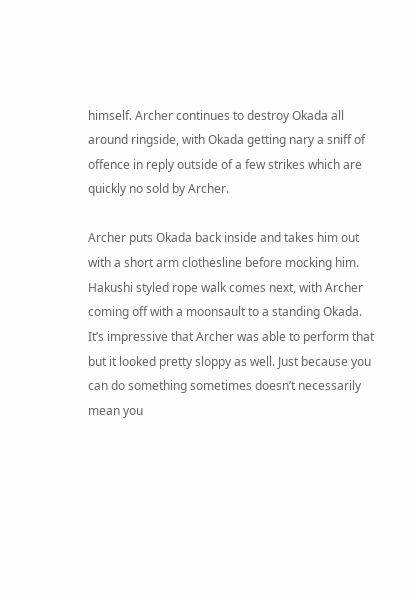himself. Archer continues to destroy Okada all around ringside, with Okada getting nary a sniff of offence in reply outside of a few strikes which are quickly no sold by Archer.

Archer puts Okada back inside and takes him out with a short arm clothesline before mocking him. Hakushi styled rope walk comes next, with Archer coming off with a moonsault to a standing Okada. It’s impressive that Archer was able to perform that but it looked pretty sloppy as well. Just because you can do something sometimes doesn’t necessarily mean you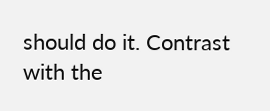should do it. Contrast with the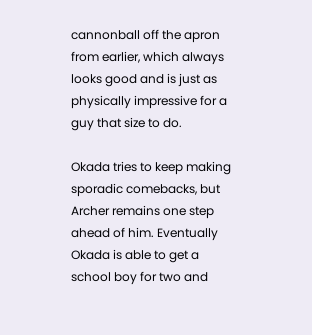cannonball off the apron from earlier, which always looks good and is just as physically impressive for a guy that size to do.

Okada tries to keep making sporadic comebacks, but Archer remains one step ahead of him. Eventually Okada is able to get a school boy for two and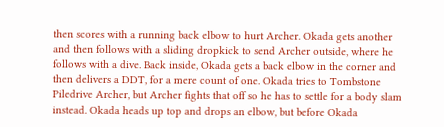then scores with a running back elbow to hurt Archer. Okada gets another and then follows with a sliding dropkick to send Archer outside, where he follows with a dive. Back inside, Okada gets a back elbow in the corner and then delivers a DDT, for a mere count of one. Okada tries to Tombstone Piledrive Archer, but Archer fights that off so he has to settle for a body slam instead. Okada heads up top and drops an elbow, but before Okada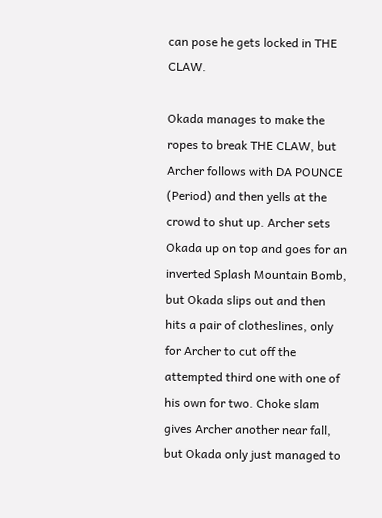can pose he gets locked in THE CLAW.

Okada manages to make the ropes to break THE CLAW, but Archer follows with DA POUNCE (Period) and then yells at the crowd to shut up. Archer sets Okada up on top and goes for an inverted Splash Mountain Bomb, but Okada slips out and then hits a pair of clotheslines, only for Archer to cut off the attempted third one with one of his own for two. Choke slam gives Archer another near fall, but Okada only just managed to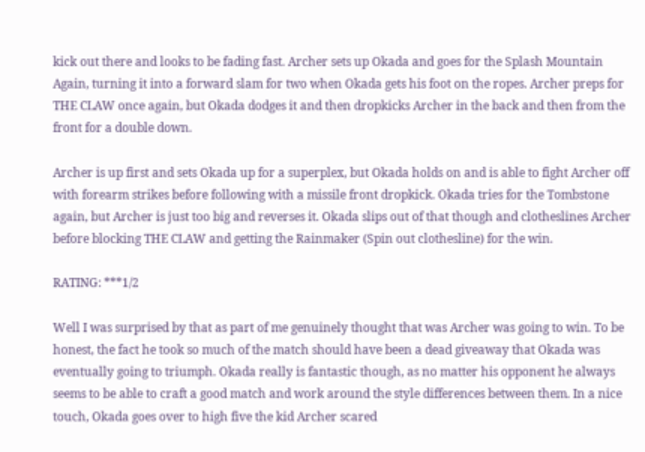kick out there and looks to be fading fast. Archer sets up Okada and goes for the Splash Mountain Again, turning it into a forward slam for two when Okada gets his foot on the ropes. Archer preps for THE CLAW once again, but Okada dodges it and then dropkicks Archer in the back and then from the front for a double down.

Archer is up first and sets Okada up for a superplex, but Okada holds on and is able to fight Archer off with forearm strikes before following with a missile front dropkick. Okada tries for the Tombstone again, but Archer is just too big and reverses it. Okada slips out of that though and clotheslines Archer before blocking THE CLAW and getting the Rainmaker (Spin out clothesline) for the win.

RATING: ***1/2

Well I was surprised by that as part of me genuinely thought that was Archer was going to win. To be honest, the fact he took so much of the match should have been a dead giveaway that Okada was eventually going to triumph. Okada really is fantastic though, as no matter his opponent he always seems to be able to craft a good match and work around the style differences between them. In a nice touch, Okada goes over to high five the kid Archer scared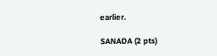earlier.

SANADA (2 pts)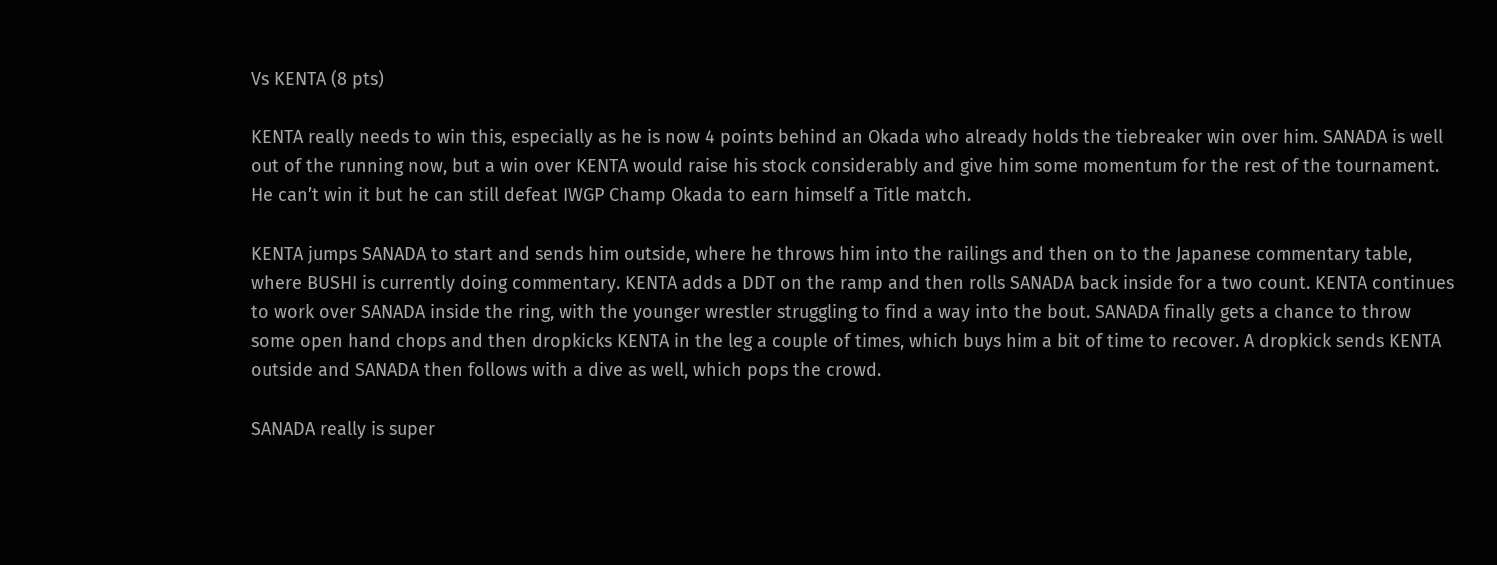Vs KENTA (8 pts)

KENTA really needs to win this, especially as he is now 4 points behind an Okada who already holds the tiebreaker win over him. SANADA is well out of the running now, but a win over KENTA would raise his stock considerably and give him some momentum for the rest of the tournament. He can’t win it but he can still defeat IWGP Champ Okada to earn himself a Title match.

KENTA jumps SANADA to start and sends him outside, where he throws him into the railings and then on to the Japanese commentary table, where BUSHI is currently doing commentary. KENTA adds a DDT on the ramp and then rolls SANADA back inside for a two count. KENTA continues to work over SANADA inside the ring, with the younger wrestler struggling to find a way into the bout. SANADA finally gets a chance to throw some open hand chops and then dropkicks KENTA in the leg a couple of times, which buys him a bit of time to recover. A dropkick sends KENTA outside and SANADA then follows with a dive as well, which pops the crowd.

SANADA really is super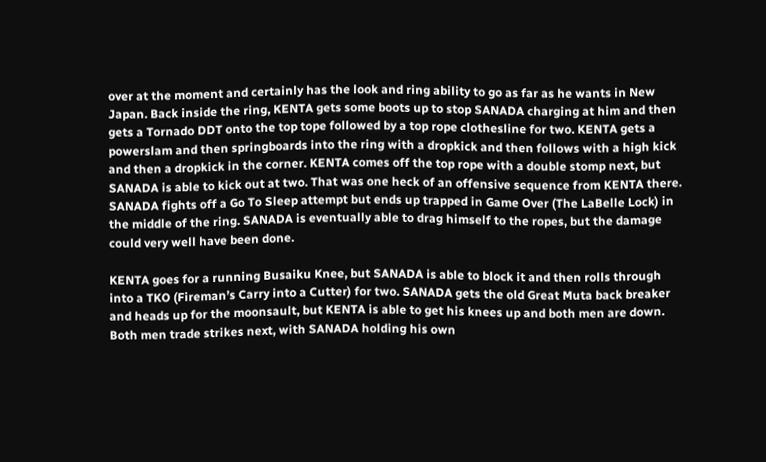over at the moment and certainly has the look and ring ability to go as far as he wants in New Japan. Back inside the ring, KENTA gets some boots up to stop SANADA charging at him and then gets a Tornado DDT onto the top tope followed by a top rope clothesline for two. KENTA gets a powerslam and then springboards into the ring with a dropkick and then follows with a high kick and then a dropkick in the corner. KENTA comes off the top rope with a double stomp next, but SANADA is able to kick out at two. That was one heck of an offensive sequence from KENTA there. SANADA fights off a Go To Sleep attempt but ends up trapped in Game Over (The LaBelle Lock) in the middle of the ring. SANADA is eventually able to drag himself to the ropes, but the damage could very well have been done.

KENTA goes for a running Busaiku Knee, but SANADA is able to block it and then rolls through into a TKO (Fireman’s Carry into a Cutter) for two. SANADA gets the old Great Muta back breaker and heads up for the moonsault, but KENTA is able to get his knees up and both men are down. Both men trade strikes next, with SANADA holding his own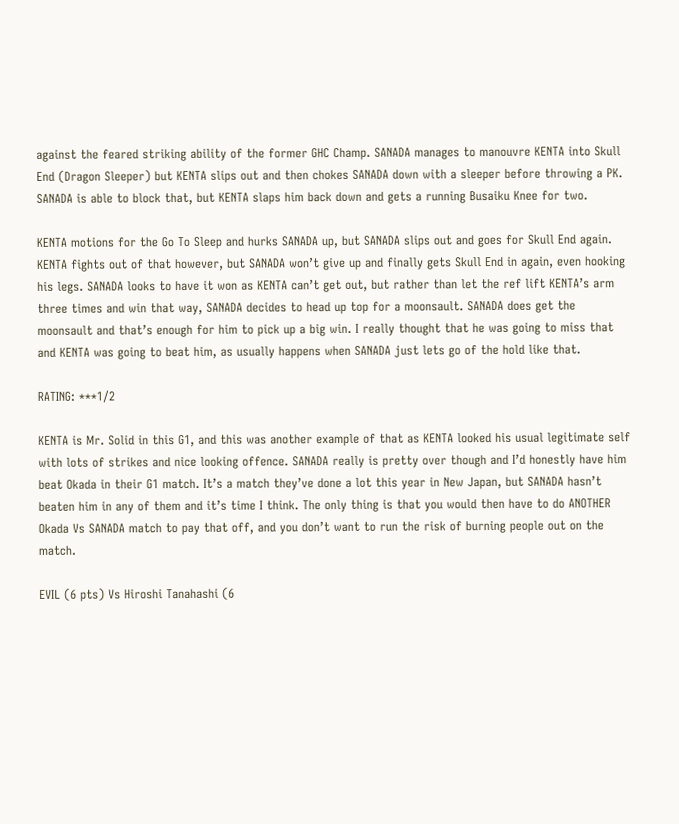against the feared striking ability of the former GHC Champ. SANADA manages to manouvre KENTA into Skull End (Dragon Sleeper) but KENTA slips out and then chokes SANADA down with a sleeper before throwing a PK. SANADA is able to block that, but KENTA slaps him back down and gets a running Busaiku Knee for two.

KENTA motions for the Go To Sleep and hurks SANADA up, but SANADA slips out and goes for Skull End again. KENTA fights out of that however, but SANADA won’t give up and finally gets Skull End in again, even hooking his legs. SANADA looks to have it won as KENTA can’t get out, but rather than let the ref lift KENTA’s arm three times and win that way, SANADA decides to head up top for a moonsault. SANADA does get the moonsault and that’s enough for him to pick up a big win. I really thought that he was going to miss that and KENTA was going to beat him, as usually happens when SANADA just lets go of the hold like that.

RATING: ***1/2

KENTA is Mr. Solid in this G1, and this was another example of that as KENTA looked his usual legitimate self with lots of strikes and nice looking offence. SANADA really is pretty over though and I’d honestly have him beat Okada in their G1 match. It’s a match they’ve done a lot this year in New Japan, but SANADA hasn’t beaten him in any of them and it’s time I think. The only thing is that you would then have to do ANOTHER Okada Vs SANADA match to pay that off, and you don’t want to run the risk of burning people out on the match.

EVIL (6 pts) Vs Hiroshi Tanahashi (6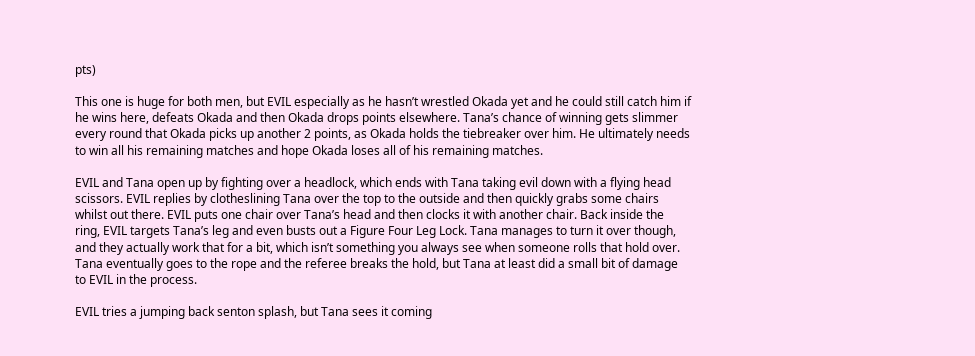pts)

This one is huge for both men, but EVIL especially as he hasn’t wrestled Okada yet and he could still catch him if he wins here, defeats Okada and then Okada drops points elsewhere. Tana’s chance of winning gets slimmer every round that Okada picks up another 2 points, as Okada holds the tiebreaker over him. He ultimately needs to win all his remaining matches and hope Okada loses all of his remaining matches.

EVIL and Tana open up by fighting over a headlock, which ends with Tana taking evil down with a flying head scissors. EVIL replies by clotheslining Tana over the top to the outside and then quickly grabs some chairs whilst out there. EVIL puts one chair over Tana’s head and then clocks it with another chair. Back inside the ring, EVIL targets Tana’s leg and even busts out a Figure Four Leg Lock. Tana manages to turn it over though, and they actually work that for a bit, which isn’t something you always see when someone rolls that hold over. Tana eventually goes to the rope and the referee breaks the hold, but Tana at least did a small bit of damage to EVIL in the process.

EVIL tries a jumping back senton splash, but Tana sees it coming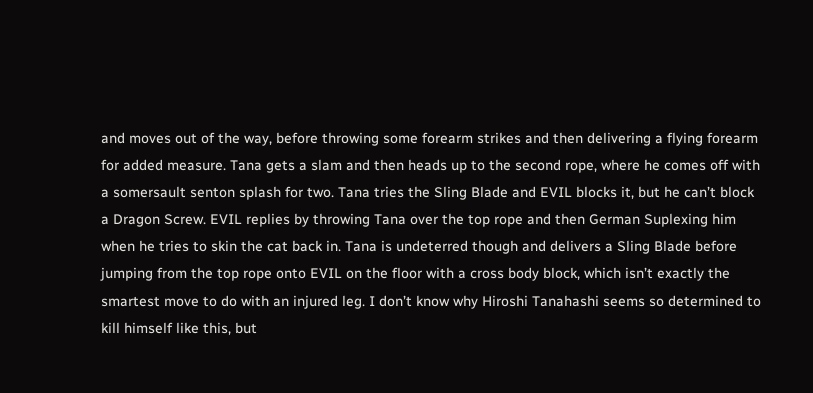and moves out of the way, before throwing some forearm strikes and then delivering a flying forearm for added measure. Tana gets a slam and then heads up to the second rope, where he comes off with a somersault senton splash for two. Tana tries the Sling Blade and EVIL blocks it, but he can’t block a Dragon Screw. EVIL replies by throwing Tana over the top rope and then German Suplexing him when he tries to skin the cat back in. Tana is undeterred though and delivers a Sling Blade before jumping from the top rope onto EVIL on the floor with a cross body block, which isn’t exactly the smartest move to do with an injured leg. I don’t know why Hiroshi Tanahashi seems so determined to kill himself like this, but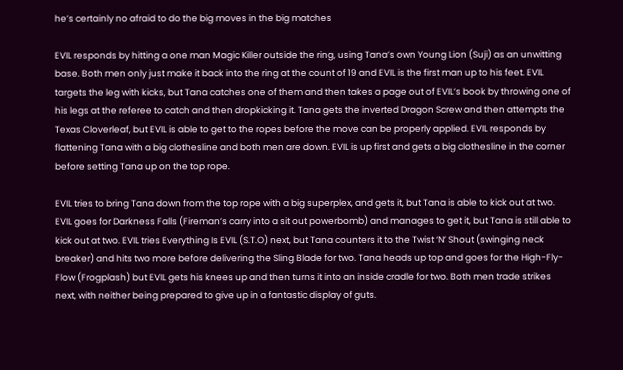he’s certainly no afraid to do the big moves in the big matches

EVIL responds by hitting a one man Magic Killer outside the ring, using Tana’s own Young Lion (Suji) as an unwitting base. Both men only just make it back into the ring at the count of 19 and EVIL is the first man up to his feet. EVIL targets the leg with kicks, but Tana catches one of them and then takes a page out of EVIL’s book by throwing one of his legs at the referee to catch and then dropkicking it. Tana gets the inverted Dragon Screw and then attempts the Texas Cloverleaf, but EVIL is able to get to the ropes before the move can be properly applied. EVIL responds by flattening Tana with a big clothesline and both men are down. EVIL is up first and gets a big clothesline in the corner before setting Tana up on the top rope.

EVIL tries to bring Tana down from the top rope with a big superplex, and gets it, but Tana is able to kick out at two. EVIL goes for Darkness Falls (Fireman’s carry into a sit out powerbomb) and manages to get it, but Tana is still able to kick out at two. EVIL tries Everything Is EVIL (S.T.O) next, but Tana counters it to the Twist ‘N’ Shout (swinging neck breaker) and hits two more before delivering the Sling Blade for two. Tana heads up top and goes for the High-Fly-Flow (Frogplash) but EVIL gets his knees up and then turns it into an inside cradle for two. Both men trade strikes next, with neither being prepared to give up in a fantastic display of guts.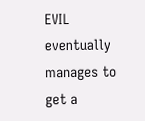EVIL eventually manages to get a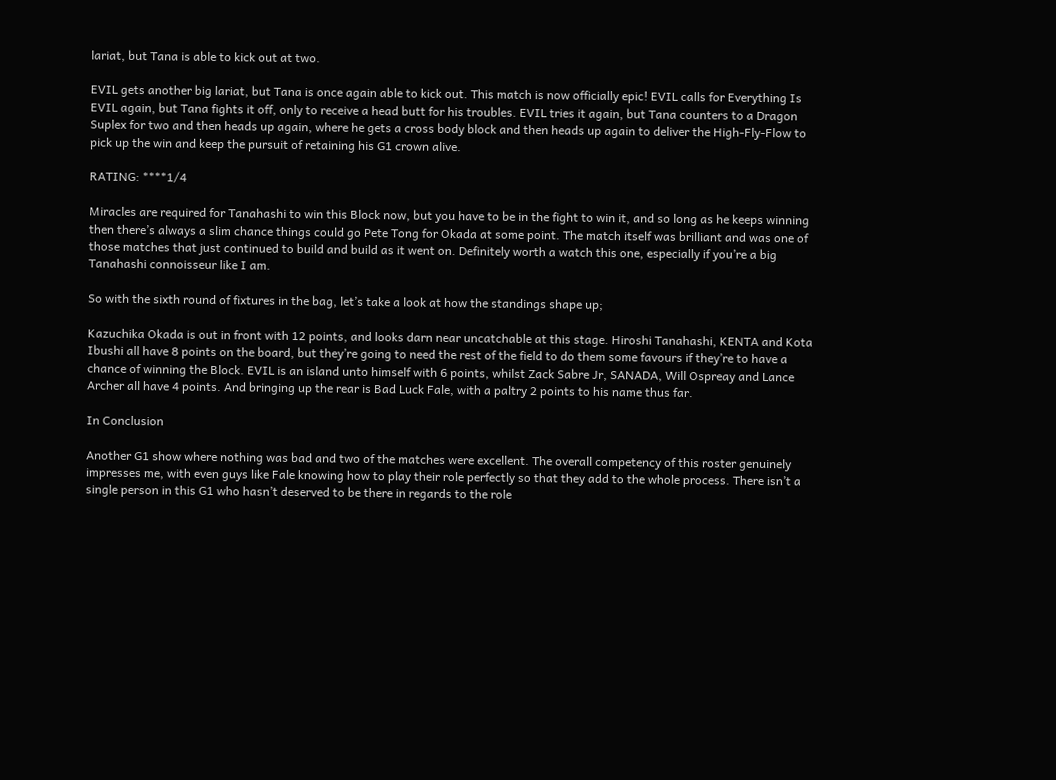lariat, but Tana is able to kick out at two.

EVIL gets another big lariat, but Tana is once again able to kick out. This match is now officially epic! EVIL calls for Everything Is EVIL again, but Tana fights it off, only to receive a head butt for his troubles. EVIL tries it again, but Tana counters to a Dragon Suplex for two and then heads up again, where he gets a cross body block and then heads up again to deliver the High-Fly-Flow to pick up the win and keep the pursuit of retaining his G1 crown alive.

RATING: ****1/4

Miracles are required for Tanahashi to win this Block now, but you have to be in the fight to win it, and so long as he keeps winning then there’s always a slim chance things could go Pete Tong for Okada at some point. The match itself was brilliant and was one of those matches that just continued to build and build as it went on. Definitely worth a watch this one, especially if you’re a big Tanahashi connoisseur like I am.

So with the sixth round of fixtures in the bag, let’s take a look at how the standings shape up;

Kazuchika Okada is out in front with 12 points, and looks darn near uncatchable at this stage. Hiroshi Tanahashi, KENTA and Kota Ibushi all have 8 points on the board, but they’re going to need the rest of the field to do them some favours if they’re to have a chance of winning the Block. EVIL is an island unto himself with 6 points, whilst Zack Sabre Jr, SANADA, Will Ospreay and Lance Archer all have 4 points. And bringing up the rear is Bad Luck Fale, with a paltry 2 points to his name thus far.

In Conclusion

Another G1 show where nothing was bad and two of the matches were excellent. The overall competency of this roster genuinely impresses me, with even guys like Fale knowing how to play their role perfectly so that they add to the whole process. There isn’t a single person in this G1 who hasn’t deserved to be there in regards to the role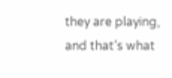they are playing, and that’s what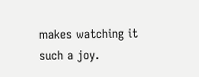makes watching it such a joy.